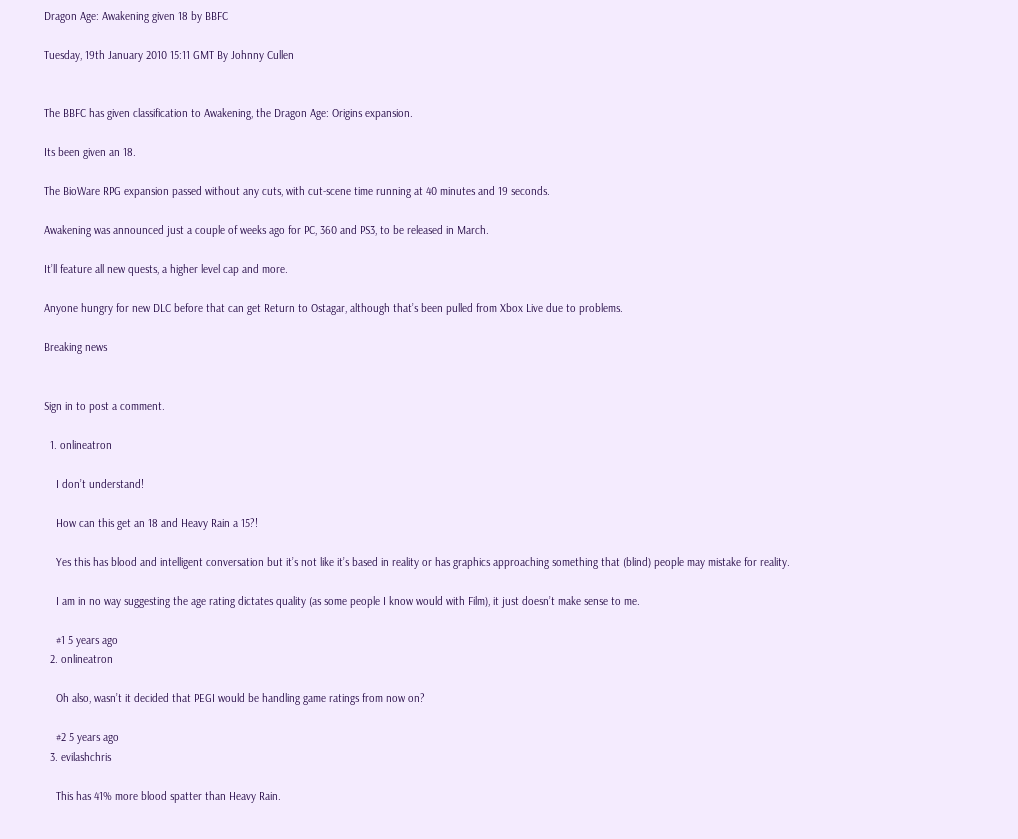Dragon Age: Awakening given 18 by BBFC

Tuesday, 19th January 2010 15:11 GMT By Johnny Cullen


The BBFC has given classification to Awakening, the Dragon Age: Origins expansion.

Its been given an 18.

The BioWare RPG expansion passed without any cuts, with cut-scene time running at 40 minutes and 19 seconds.

Awakening was announced just a couple of weeks ago for PC, 360 and PS3, to be released in March.

It’ll feature all new quests, a higher level cap and more.

Anyone hungry for new DLC before that can get Return to Ostagar, although that’s been pulled from Xbox Live due to problems.

Breaking news


Sign in to post a comment.

  1. onlineatron

    I don’t understand!

    How can this get an 18 and Heavy Rain a 15?!

    Yes this has blood and intelligent conversation but it’s not like it’s based in reality or has graphics approaching something that (blind) people may mistake for reality.

    I am in no way suggesting the age rating dictates quality (as some people I know would with Film), it just doesn’t make sense to me.

    #1 5 years ago
  2. onlineatron

    Oh also, wasn’t it decided that PEGI would be handling game ratings from now on?

    #2 5 years ago
  3. evilashchris

    This has 41% more blood spatter than Heavy Rain.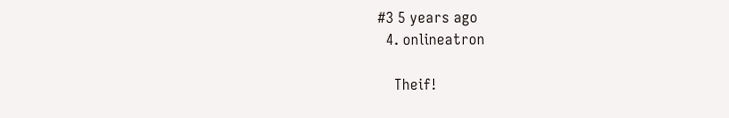#3 5 years ago
  4. onlineatron

    Theif!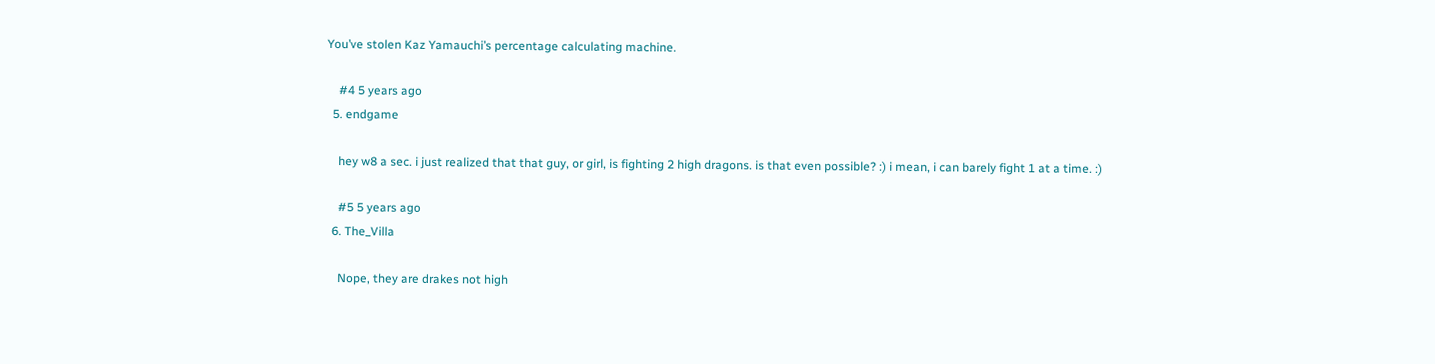You’ve stolen Kaz Yamauchi’s percentage calculating machine.

    #4 5 years ago
  5. endgame

    hey w8 a sec. i just realized that that guy, or girl, is fighting 2 high dragons. is that even possible? :) i mean, i can barely fight 1 at a time. :)

    #5 5 years ago
  6. The_Villa

    Nope, they are drakes not high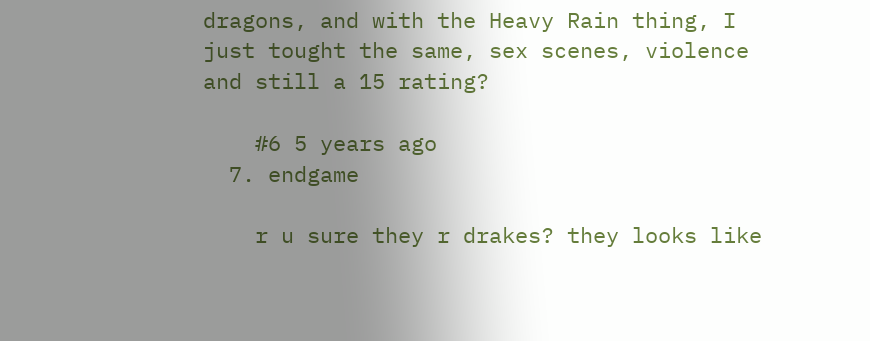dragons, and with the Heavy Rain thing, I just tought the same, sex scenes, violence and still a 15 rating?

    #6 5 years ago
  7. endgame

    r u sure they r drakes? they looks like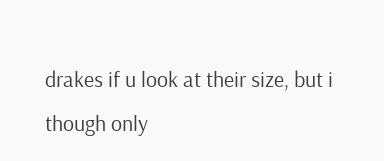drakes if u look at their size, but i though only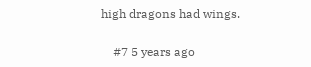high dragons had wings.

    #7 5 years ago